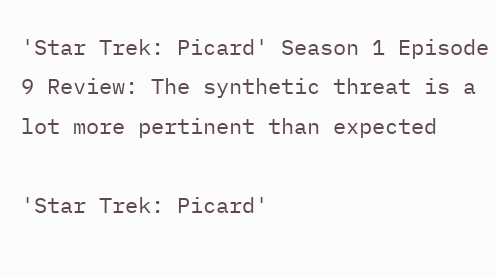'Star Trek: Picard' Season 1 Episode 9 Review: The synthetic threat is a lot more pertinent than expected

'Star Trek: Picard'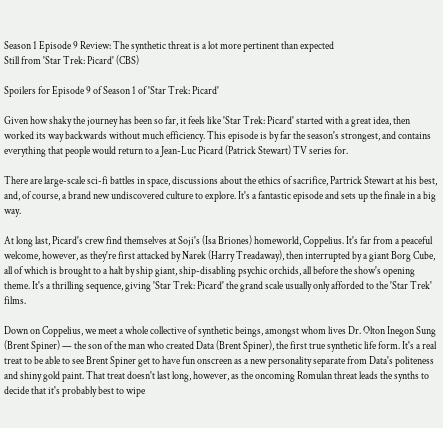Season 1 Episode 9 Review: The synthetic threat is a lot more pertinent than expected
Still from 'Star Trek: Picard' (CBS)

Spoilers for Episode 9 of Season 1 of 'Star Trek: Picard'

Given how shaky the journey has been so far, it feels like 'Star Trek: Picard' started with a great idea, then worked its way backwards without much efficiency. This episode is by far the season's strongest, and contains everything that people would return to a Jean-Luc Picard (Patrick Stewart) TV series for.

There are large-scale sci-fi battles in space, discussions about the ethics of sacrifice, Partrick Stewart at his best, and, of course, a brand new undiscovered culture to explore. It's a fantastic episode and sets up the finale in a big way.

At long last, Picard's crew find themselves at Soji's (Isa Briones) homeworld, Coppelius. It's far from a peaceful welcome, however, as they're first attacked by Narek (Harry Treadaway), then interrupted by a giant Borg Cube, all of which is brought to a halt by ship giant, ship-disabling psychic orchids, all before the show's opening theme. It's a thrilling sequence, giving 'Star Trek: Picard' the grand scale usually only afforded to the 'Star Trek' films.

Down on Coppelius, we meet a whole collective of synthetic beings, amongst whom lives Dr. Olton Inegon Sung (Brent Spiner) — the son of the man who created Data (Brent Spiner), the first true synthetic life form. It's a real treat to be able to see Brent Spiner get to have fun onscreen as a new personality separate from Data's politeness and shiny gold paint. That treat doesn't last long, however, as the oncoming Romulan threat leads the synths to decide that it's probably best to wipe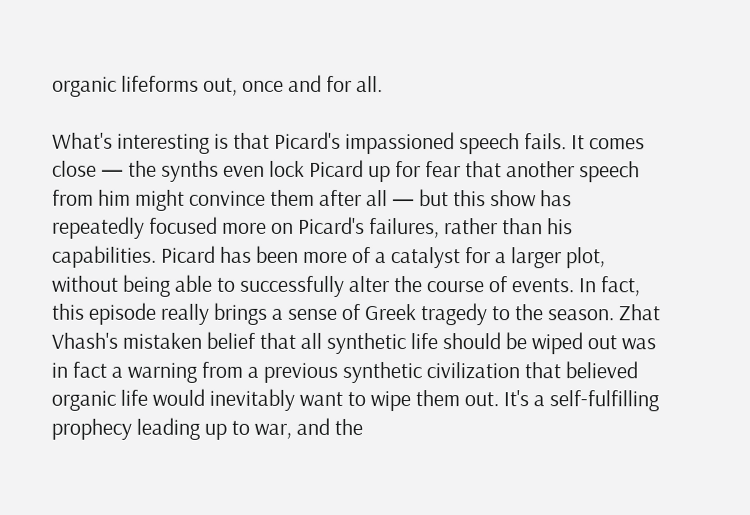organic lifeforms out, once and for all.

What's interesting is that Picard's impassioned speech fails. It comes close — the synths even lock Picard up for fear that another speech from him might convince them after all — but this show has repeatedly focused more on Picard's failures, rather than his capabilities. Picard has been more of a catalyst for a larger plot, without being able to successfully alter the course of events. In fact, this episode really brings a sense of Greek tragedy to the season. Zhat Vhash's mistaken belief that all synthetic life should be wiped out was in fact a warning from a previous synthetic civilization that believed organic life would inevitably want to wipe them out. It's a self-fulfilling prophecy leading up to war, and the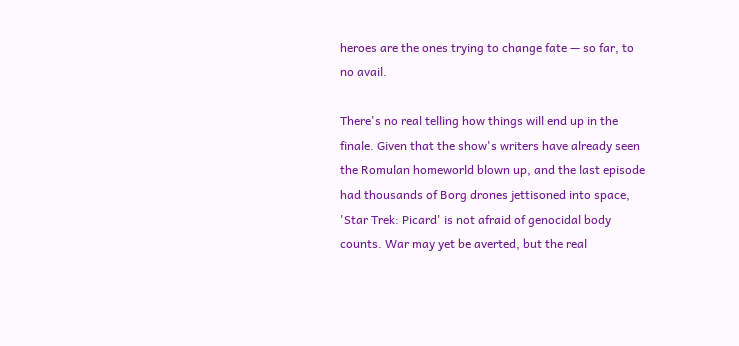heroes are the ones trying to change fate — so far, to no avail.

There's no real telling how things will end up in the finale. Given that the show's writers have already seen the Romulan homeworld blown up, and the last episode had thousands of Borg drones jettisoned into space, 'Star Trek: Picard' is not afraid of genocidal body counts. War may yet be averted, but the real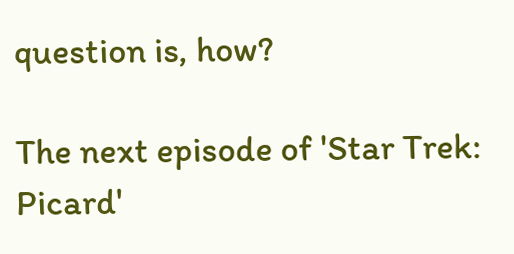question is, how?

The next episode of 'Star Trek: Picard'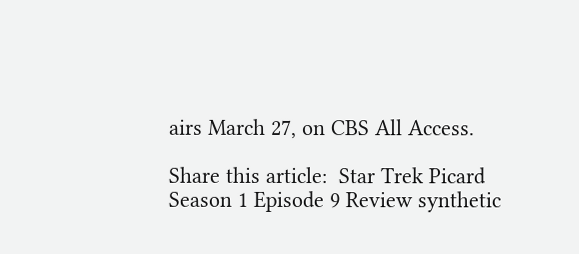airs March 27, on CBS All Access.

Share this article:  Star Trek Picard Season 1 Episode 9 Review synthetic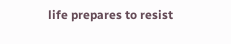life prepares to resist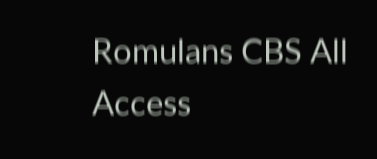Romulans CBS All Access